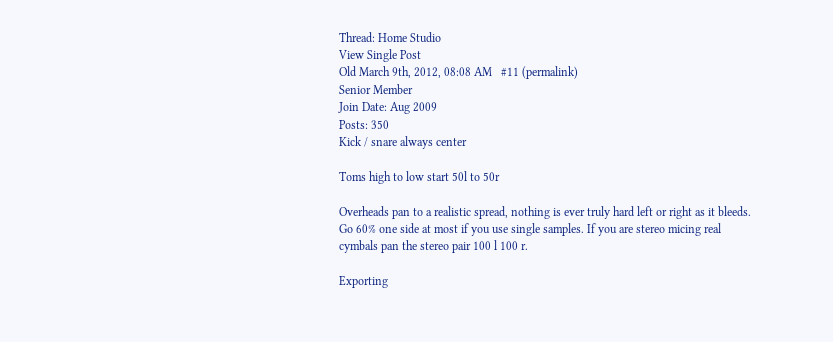Thread: Home Studio
View Single Post
Old March 9th, 2012, 08:08 AM   #11 (permalink)
Senior Member
Join Date: Aug 2009
Posts: 350
Kick / snare always center

Toms high to low start 50l to 50r

Overheads pan to a realistic spread, nothing is ever truly hard left or right as it bleeds. Go 60% one side at most if you use single samples. If you are stereo micing real cymbals pan the stereo pair 100 l 100 r.

Exporting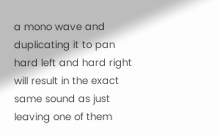a mono wave and duplicating it to pan hard left and hard right will result in the exact same sound as just leaving one of them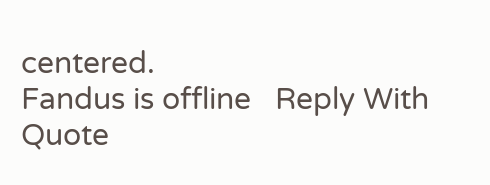centered.
Fandus is offline   Reply With Quote